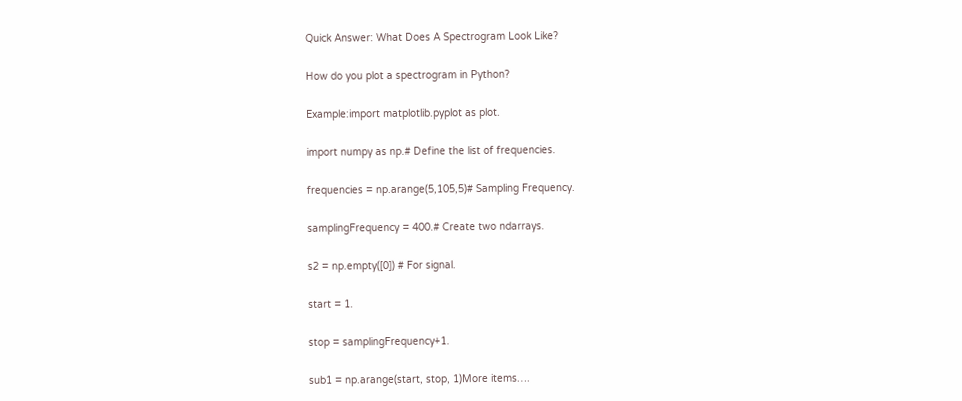Quick Answer: What Does A Spectrogram Look Like?

How do you plot a spectrogram in Python?

Example:import matplotlib.pyplot as plot.

import numpy as np.# Define the list of frequencies.

frequencies = np.arange(5,105,5)# Sampling Frequency.

samplingFrequency = 400.# Create two ndarrays.

s2 = np.empty([0]) # For signal.

start = 1.

stop = samplingFrequency+1.

sub1 = np.arange(start, stop, 1)More items….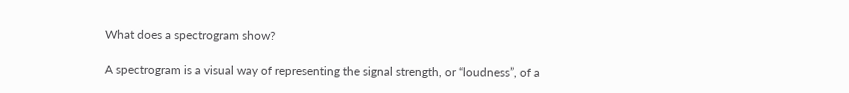What does a spectrogram show?

A spectrogram is a visual way of representing the signal strength, or “loudness”, of a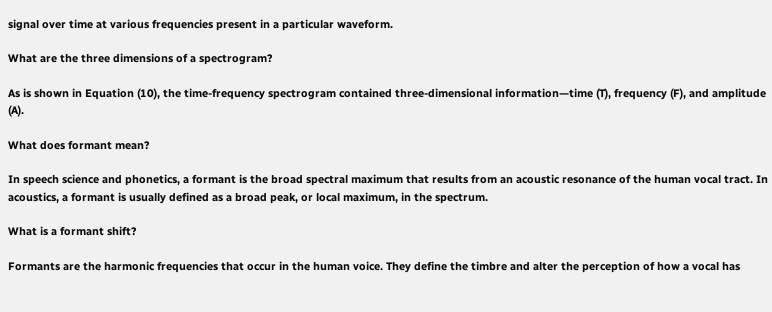signal over time at various frequencies present in a particular waveform.

What are the three dimensions of a spectrogram?

As is shown in Equation (10), the time-frequency spectrogram contained three-dimensional information—time (T), frequency (F), and amplitude (A).

What does formant mean?

In speech science and phonetics, a formant is the broad spectral maximum that results from an acoustic resonance of the human vocal tract. In acoustics, a formant is usually defined as a broad peak, or local maximum, in the spectrum.

What is a formant shift?

Formants are the harmonic frequencies that occur in the human voice. They define the timbre and alter the perception of how a vocal has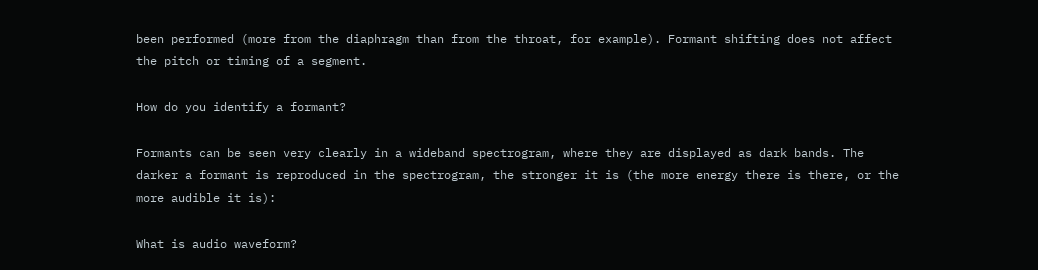been performed (more from the diaphragm than from the throat, for example). Formant shifting does not affect the pitch or timing of a segment.

How do you identify a formant?

Formants can be seen very clearly in a wideband spectrogram, where they are displayed as dark bands. The darker a formant is reproduced in the spectrogram, the stronger it is (the more energy there is there, or the more audible it is):

What is audio waveform?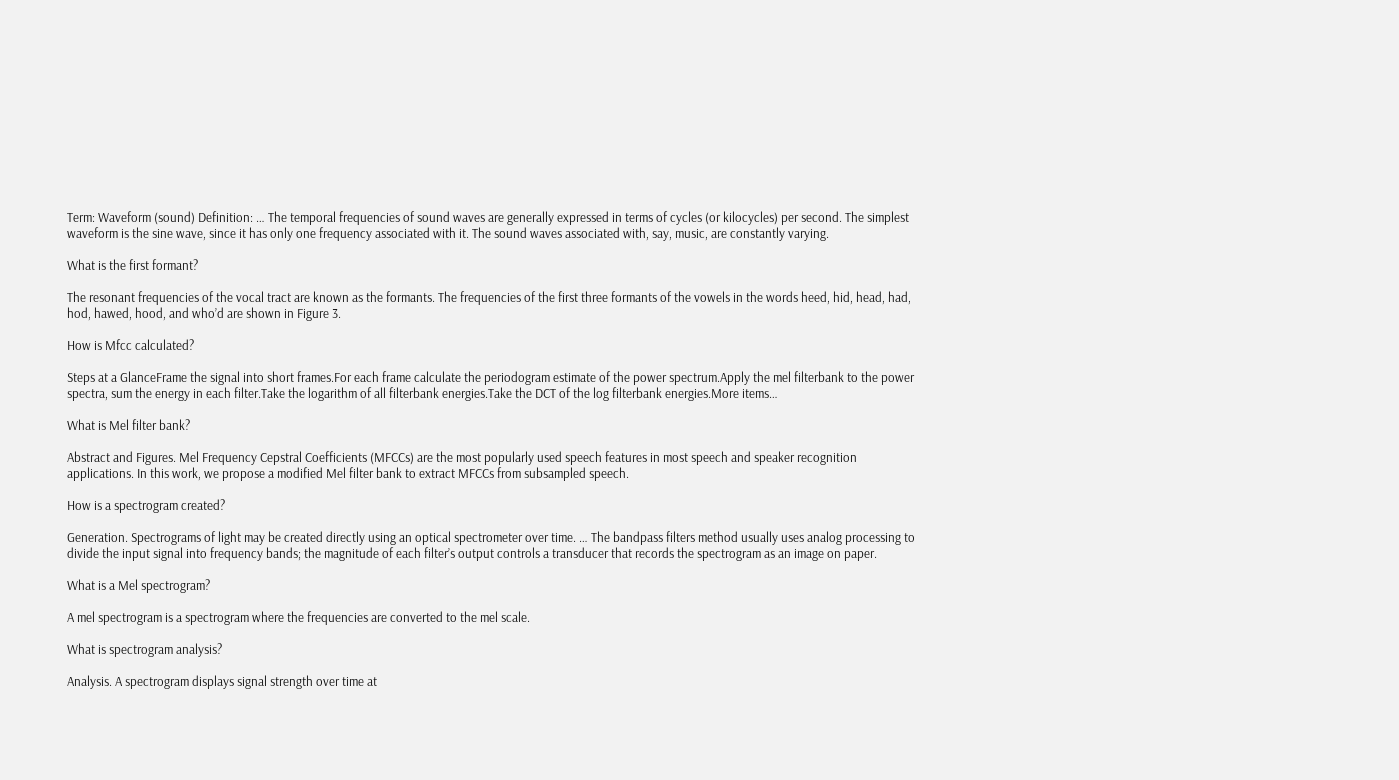Term: Waveform (sound) Definition: … The temporal frequencies of sound waves are generally expressed in terms of cycles (or kilocycles) per second. The simplest waveform is the sine wave, since it has only one frequency associated with it. The sound waves associated with, say, music, are constantly varying.

What is the first formant?

The resonant frequencies of the vocal tract are known as the formants. The frequencies of the first three formants of the vowels in the words heed, hid, head, had, hod, hawed, hood, and who’d are shown in Figure 3.

How is Mfcc calculated?

Steps at a GlanceFrame the signal into short frames.For each frame calculate the periodogram estimate of the power spectrum.Apply the mel filterbank to the power spectra, sum the energy in each filter.Take the logarithm of all filterbank energies.Take the DCT of the log filterbank energies.More items…

What is Mel filter bank?

Abstract and Figures. Mel Frequency Cepstral Coefficients (MFCCs) are the most popularly used speech features in most speech and speaker recognition applications. In this work, we propose a modified Mel filter bank to extract MFCCs from subsampled speech.

How is a spectrogram created?

Generation. Spectrograms of light may be created directly using an optical spectrometer over time. … The bandpass filters method usually uses analog processing to divide the input signal into frequency bands; the magnitude of each filter’s output controls a transducer that records the spectrogram as an image on paper.

What is a Mel spectrogram?

A mel spectrogram is a spectrogram where the frequencies are converted to the mel scale.

What is spectrogram analysis?

Analysis. A spectrogram displays signal strength over time at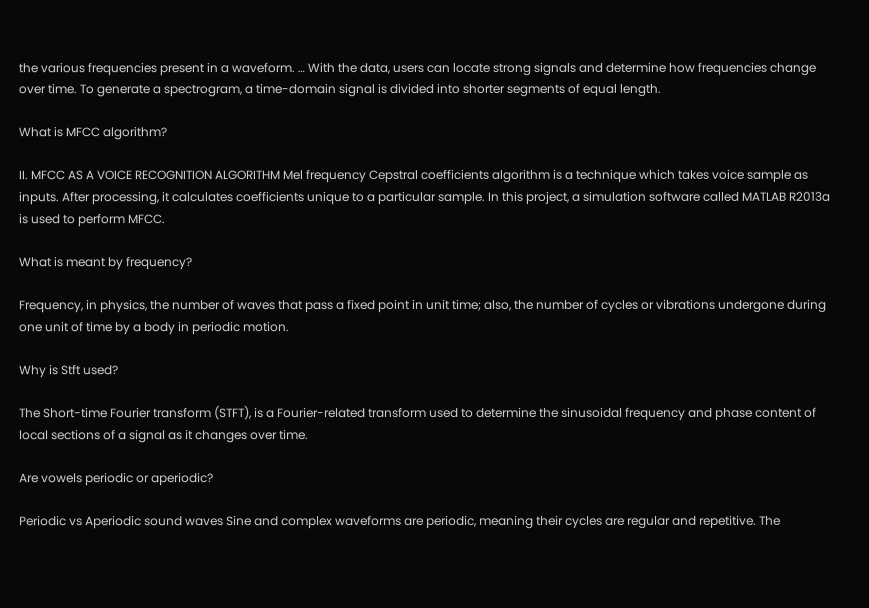the various frequencies present in a waveform. … With the data, users can locate strong signals and determine how frequencies change over time. To generate a spectrogram, a time-domain signal is divided into shorter segments of equal length.

What is MFCC algorithm?

II. MFCC AS A VOICE RECOGNITION ALGORITHM Mel frequency Cepstral coefficients algorithm is a technique which takes voice sample as inputs. After processing, it calculates coefficients unique to a particular sample. In this project, a simulation software called MATLAB R2013a is used to perform MFCC.

What is meant by frequency?

Frequency, in physics, the number of waves that pass a fixed point in unit time; also, the number of cycles or vibrations undergone during one unit of time by a body in periodic motion.

Why is Stft used?

The Short-time Fourier transform (STFT), is a Fourier-related transform used to determine the sinusoidal frequency and phase content of local sections of a signal as it changes over time.

Are vowels periodic or aperiodic?

Periodic vs Aperiodic sound waves Sine and complex waveforms are periodic, meaning their cycles are regular and repetitive. The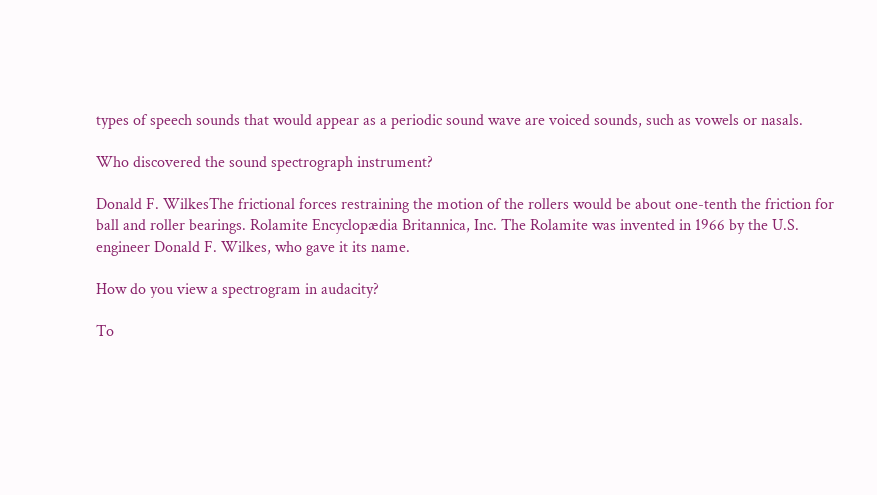types of speech sounds that would appear as a periodic sound wave are voiced sounds, such as vowels or nasals.

Who discovered the sound spectrograph instrument?

Donald F. WilkesThe frictional forces restraining the motion of the rollers would be about one-tenth the friction for ball and roller bearings. Rolamite Encyclopædia Britannica, Inc. The Rolamite was invented in 1966 by the U.S. engineer Donald F. Wilkes, who gave it its name.

How do you view a spectrogram in audacity?

To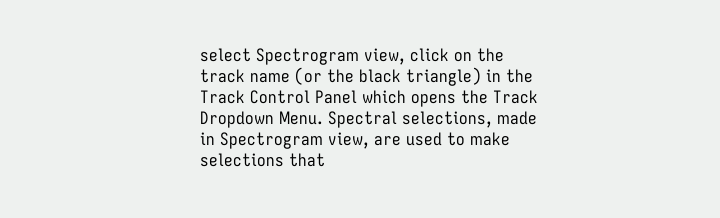select Spectrogram view, click on the track name (or the black triangle) in the Track Control Panel which opens the Track Dropdown Menu. Spectral selections, made in Spectrogram view, are used to make selections that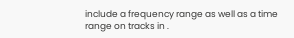include a frequency range as well as a time range on tracks in .